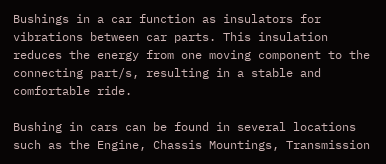Bushings in a car function as insulators for vibrations between car parts. This insulation reduces the energy from one moving component to the connecting part/s, resulting in a stable and comfortable ride.

Bushing in cars can be found in several locations such as the Engine, Chassis Mountings, Transmission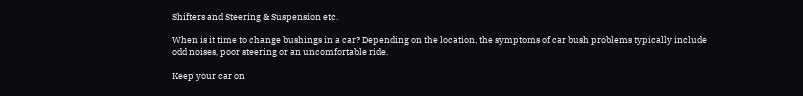Shifters and Steering & Suspension etc.

When is it time to change bushings in a car? Depending on the location, the symptoms of car bush problems typically include odd noises, poor steering or an uncomfortable ride.

Keep your car on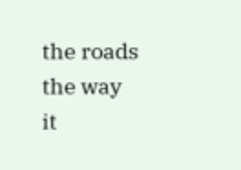the roads the way it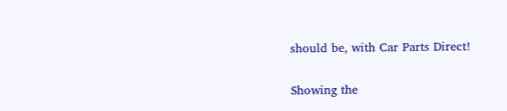should be, with Car Parts Direct!

Showing the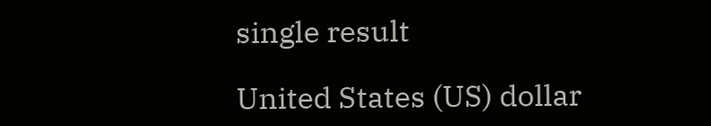single result

United States (US) dollar